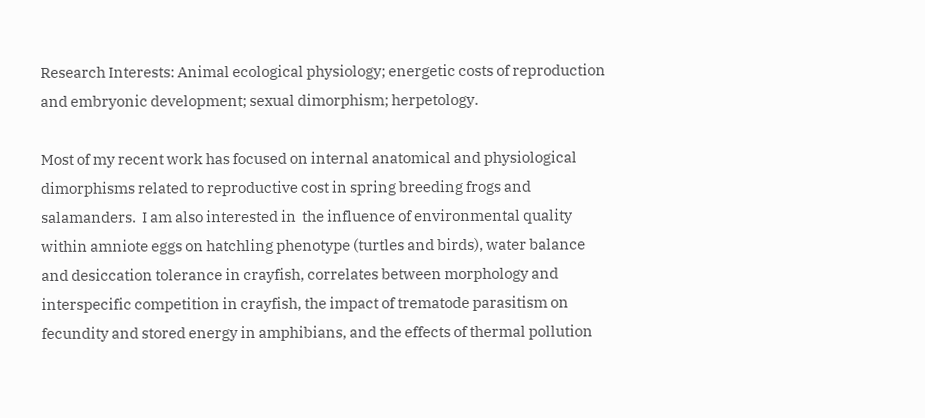Research Interests: Animal ecological physiology; energetic costs of reproduction and embryonic development; sexual dimorphism; herpetology.

Most of my recent work has focused on internal anatomical and physiological dimorphisms related to reproductive cost in spring breeding frogs and salamanders.  I am also interested in  the influence of environmental quality within amniote eggs on hatchling phenotype (turtles and birds), water balance and desiccation tolerance in crayfish, correlates between morphology and interspecific competition in crayfish, the impact of trematode parasitism on fecundity and stored energy in amphibians, and the effects of thermal pollution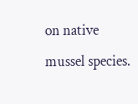on native mussel species.